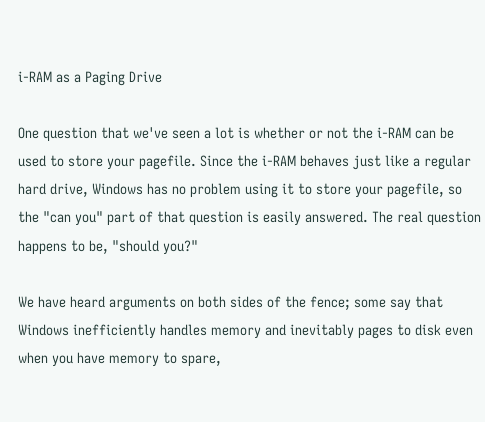i-RAM as a Paging Drive

One question that we've seen a lot is whether or not the i-RAM can be used to store your pagefile. Since the i-RAM behaves just like a regular hard drive, Windows has no problem using it to store your pagefile, so the "can you" part of that question is easily answered. The real question happens to be, "should you?"

We have heard arguments on both sides of the fence; some say that Windows inefficiently handles memory and inevitably pages to disk even when you have memory to spare,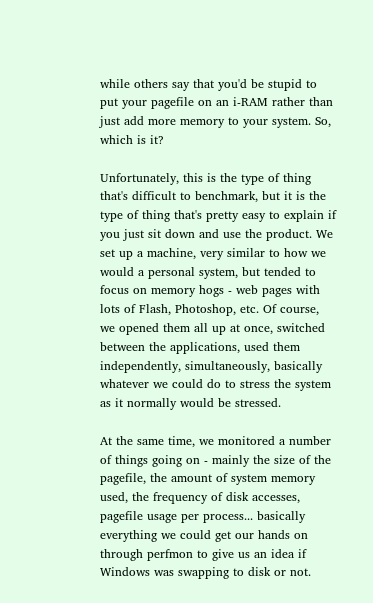while others say that you'd be stupid to put your pagefile on an i-RAM rather than just add more memory to your system. So, which is it?

Unfortunately, this is the type of thing that's difficult to benchmark, but it is the type of thing that's pretty easy to explain if you just sit down and use the product. We set up a machine, very similar to how we would a personal system, but tended to focus on memory hogs - web pages with lots of Flash, Photoshop, etc. Of course, we opened them all up at once, switched between the applications, used them independently, simultaneously, basically whatever we could do to stress the system as it normally would be stressed.

At the same time, we monitored a number of things going on - mainly the size of the pagefile, the amount of system memory used, the frequency of disk accesses, pagefile usage per process... basically everything we could get our hands on through perfmon to give us an idea if Windows was swapping to disk or not.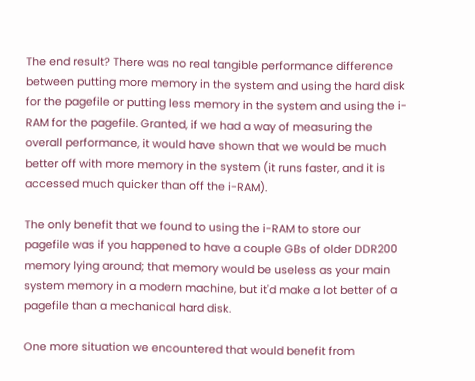The end result? There was no real tangible performance difference between putting more memory in the system and using the hard disk for the pagefile or putting less memory in the system and using the i-RAM for the pagefile. Granted, if we had a way of measuring the overall performance, it would have shown that we would be much better off with more memory in the system (it runs faster, and it is accessed much quicker than off the i-RAM).

The only benefit that we found to using the i-RAM to store our pagefile was if you happened to have a couple GBs of older DDR200 memory lying around; that memory would be useless as your main system memory in a modern machine, but it'd make a lot better of a pagefile than a mechanical hard disk.

One more situation we encountered that would benefit from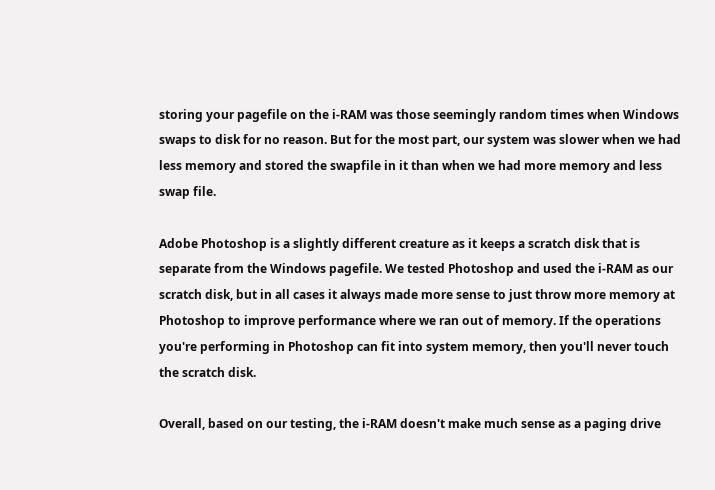storing your pagefile on the i-RAM was those seemingly random times when Windows swaps to disk for no reason. But for the most part, our system was slower when we had less memory and stored the swapfile in it than when we had more memory and less swap file.

Adobe Photoshop is a slightly different creature as it keeps a scratch disk that is separate from the Windows pagefile. We tested Photoshop and used the i-RAM as our scratch disk, but in all cases it always made more sense to just throw more memory at Photoshop to improve performance where we ran out of memory. If the operations you're performing in Photoshop can fit into system memory, then you'll never touch the scratch disk.

Overall, based on our testing, the i-RAM doesn't make much sense as a paging drive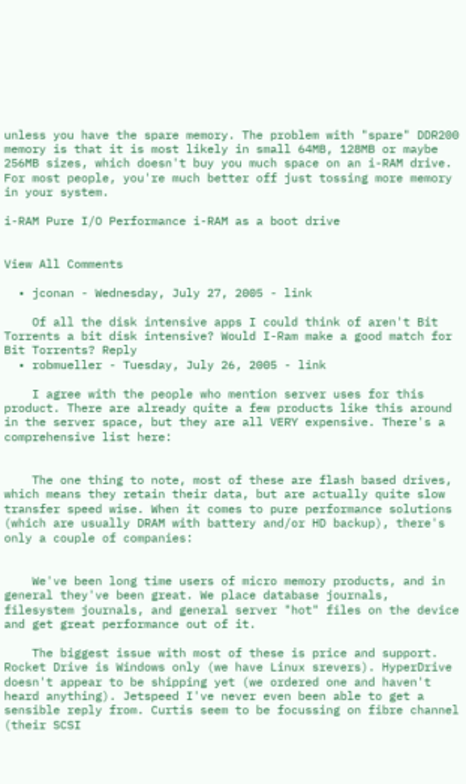unless you have the spare memory. The problem with "spare" DDR200 memory is that it is most likely in small 64MB, 128MB or maybe 256MB sizes, which doesn't buy you much space on an i-RAM drive. For most people, you're much better off just tossing more memory in your system.

i-RAM Pure I/O Performance i-RAM as a boot drive


View All Comments

  • jconan - Wednesday, July 27, 2005 - link

    Of all the disk intensive apps I could think of aren't Bit Torrents a bit disk intensive? Would I-Ram make a good match for Bit Torrents? Reply
  • robmueller - Tuesday, July 26, 2005 - link

    I agree with the people who mention server uses for this product. There are already quite a few products like this around in the server space, but they are all VERY expensive. There's a comprehensive list here:


    The one thing to note, most of these are flash based drives, which means they retain their data, but are actually quite slow transfer speed wise. When it comes to pure performance solutions (which are usually DRAM with battery and/or HD backup), there's only a couple of companies:


    We've been long time users of micro memory products, and in general they've been great. We place database journals, filesystem journals, and general server "hot" files on the device and get great performance out of it.

    The biggest issue with most of these is price and support. Rocket Drive is Windows only (we have Linux srevers). HyperDrive doesn't appear to be shipping yet (we ordered one and haven't heard anything). Jetspeed I've never even been able to get a sensible reply from. Curtis seem to be focussing on fibre channel (their SCSI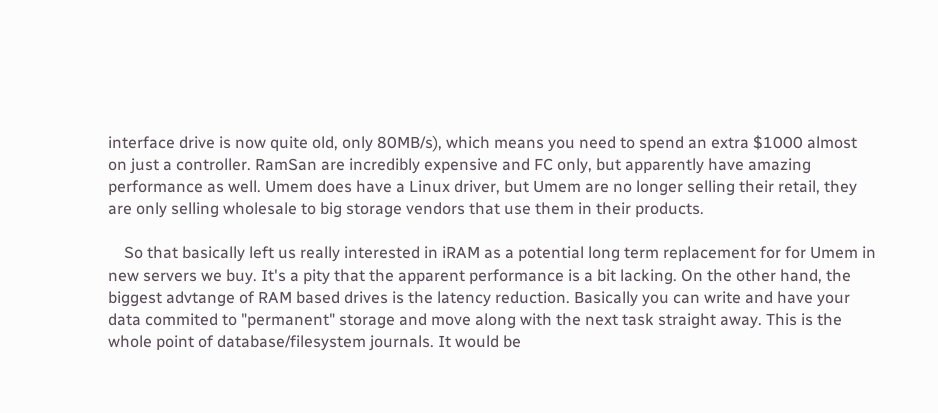interface drive is now quite old, only 80MB/s), which means you need to spend an extra $1000 almost on just a controller. RamSan are incredibly expensive and FC only, but apparently have amazing performance as well. Umem does have a Linux driver, but Umem are no longer selling their retail, they are only selling wholesale to big storage vendors that use them in their products.

    So that basically left us really interested in iRAM as a potential long term replacement for for Umem in new servers we buy. It's a pity that the apparent performance is a bit lacking. On the other hand, the biggest advtange of RAM based drives is the latency reduction. Basically you can write and have your data commited to "permanent" storage and move along with the next task straight away. This is the whole point of database/filesystem journals. It would be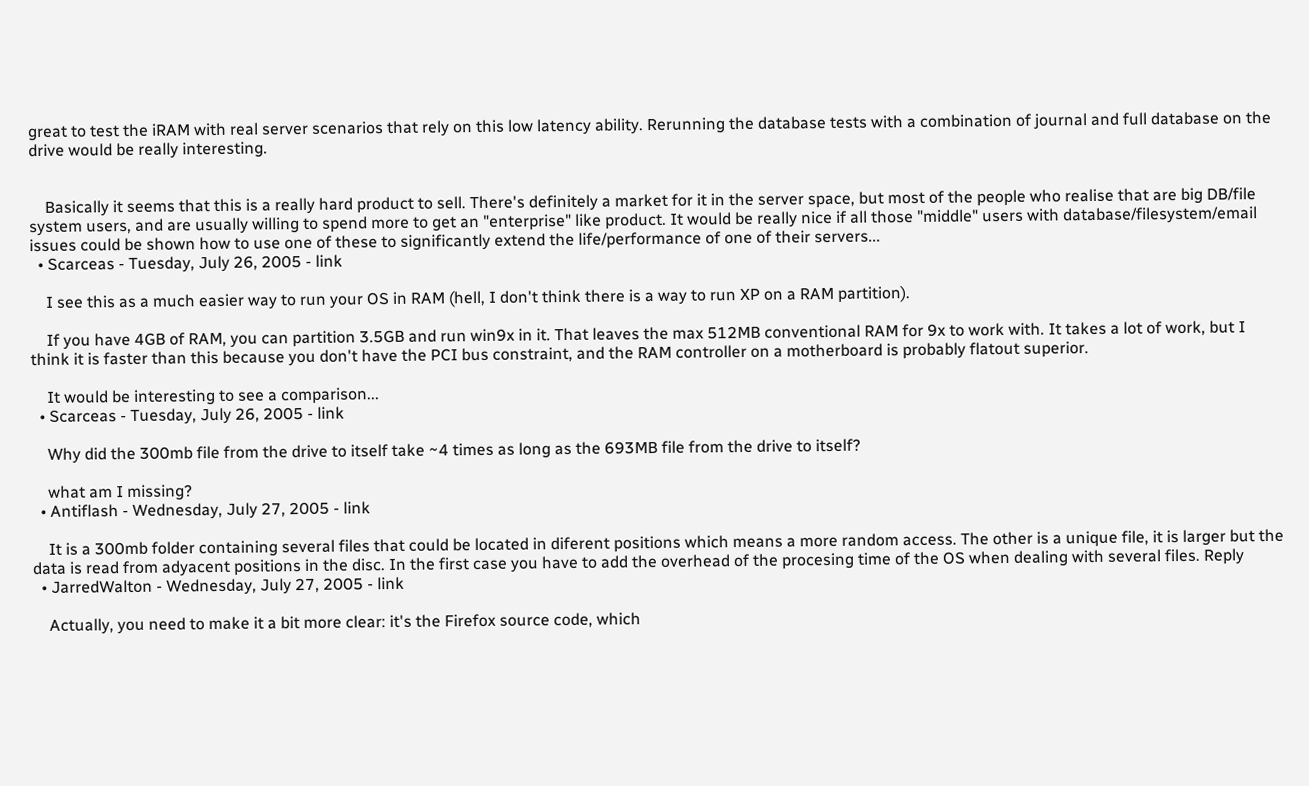great to test the iRAM with real server scenarios that rely on this low latency ability. Rerunning the database tests with a combination of journal and full database on the drive would be really interesting.


    Basically it seems that this is a really hard product to sell. There's definitely a market for it in the server space, but most of the people who realise that are big DB/file system users, and are usually willing to spend more to get an "enterprise" like product. It would be really nice if all those "middle" users with database/filesystem/email issues could be shown how to use one of these to significantly extend the life/performance of one of their servers...
  • Scarceas - Tuesday, July 26, 2005 - link

    I see this as a much easier way to run your OS in RAM (hell, I don't think there is a way to run XP on a RAM partition).

    If you have 4GB of RAM, you can partition 3.5GB and run win9x in it. That leaves the max 512MB conventional RAM for 9x to work with. It takes a lot of work, but I think it is faster than this because you don't have the PCI bus constraint, and the RAM controller on a motherboard is probably flatout superior.

    It would be interesting to see a comparison...
  • Scarceas - Tuesday, July 26, 2005 - link

    Why did the 300mb file from the drive to itself take ~4 times as long as the 693MB file from the drive to itself?

    what am I missing?
  • Antiflash - Wednesday, July 27, 2005 - link

    It is a 300mb folder containing several files that could be located in diferent positions which means a more random access. The other is a unique file, it is larger but the data is read from adyacent positions in the disc. In the first case you have to add the overhead of the procesing time of the OS when dealing with several files. Reply
  • JarredWalton - Wednesday, July 27, 2005 - link

    Actually, you need to make it a bit more clear: it's the Firefox source code, which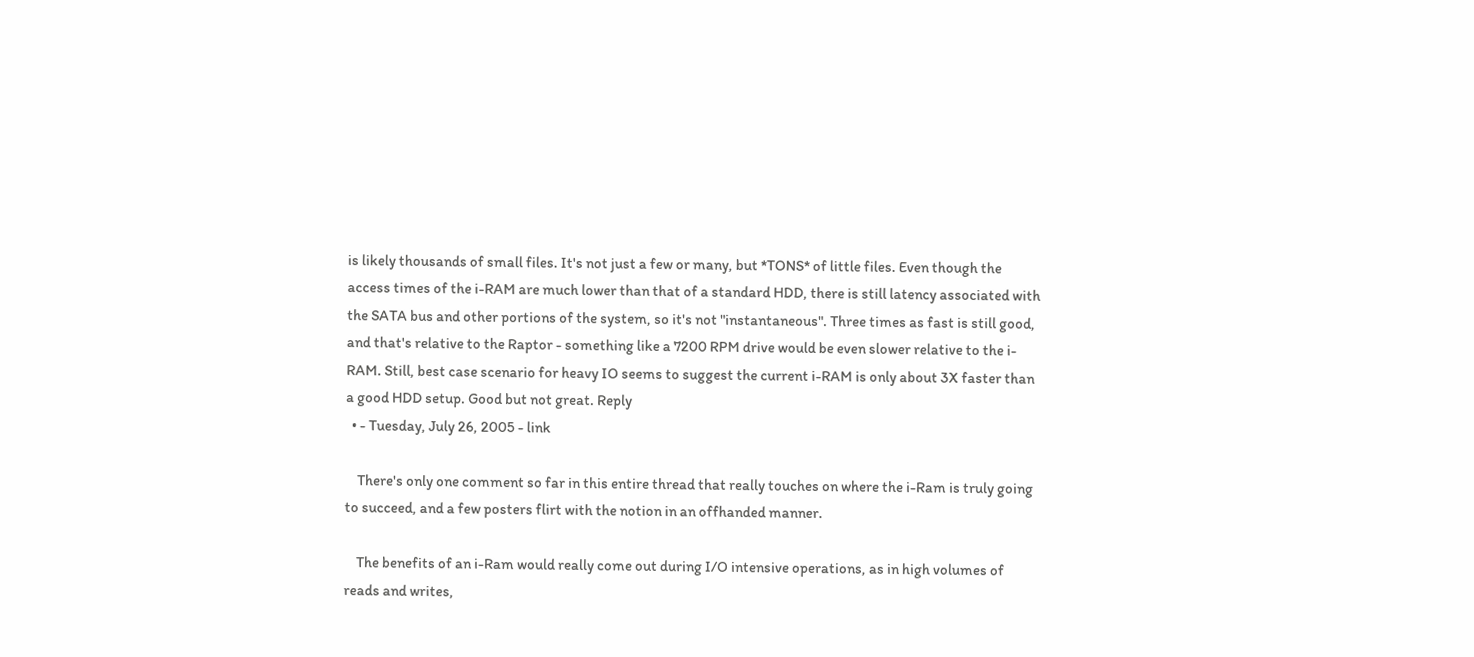is likely thousands of small files. It's not just a few or many, but *TONS* of little files. Even though the access times of the i-RAM are much lower than that of a standard HDD, there is still latency associated with the SATA bus and other portions of the system, so it's not "instantaneous". Three times as fast is still good, and that's relative to the Raptor - something like a 7200 RPM drive would be even slower relative to the i-RAM. Still, best case scenario for heavy IO seems to suggest the current i-RAM is only about 3X faster than a good HDD setup. Good but not great. Reply
  • - Tuesday, July 26, 2005 - link

    There's only one comment so far in this entire thread that really touches on where the i-Ram is truly going to succeed, and a few posters flirt with the notion in an offhanded manner.

    The benefits of an i-Ram would really come out during I/O intensive operations, as in high volumes of reads and writes,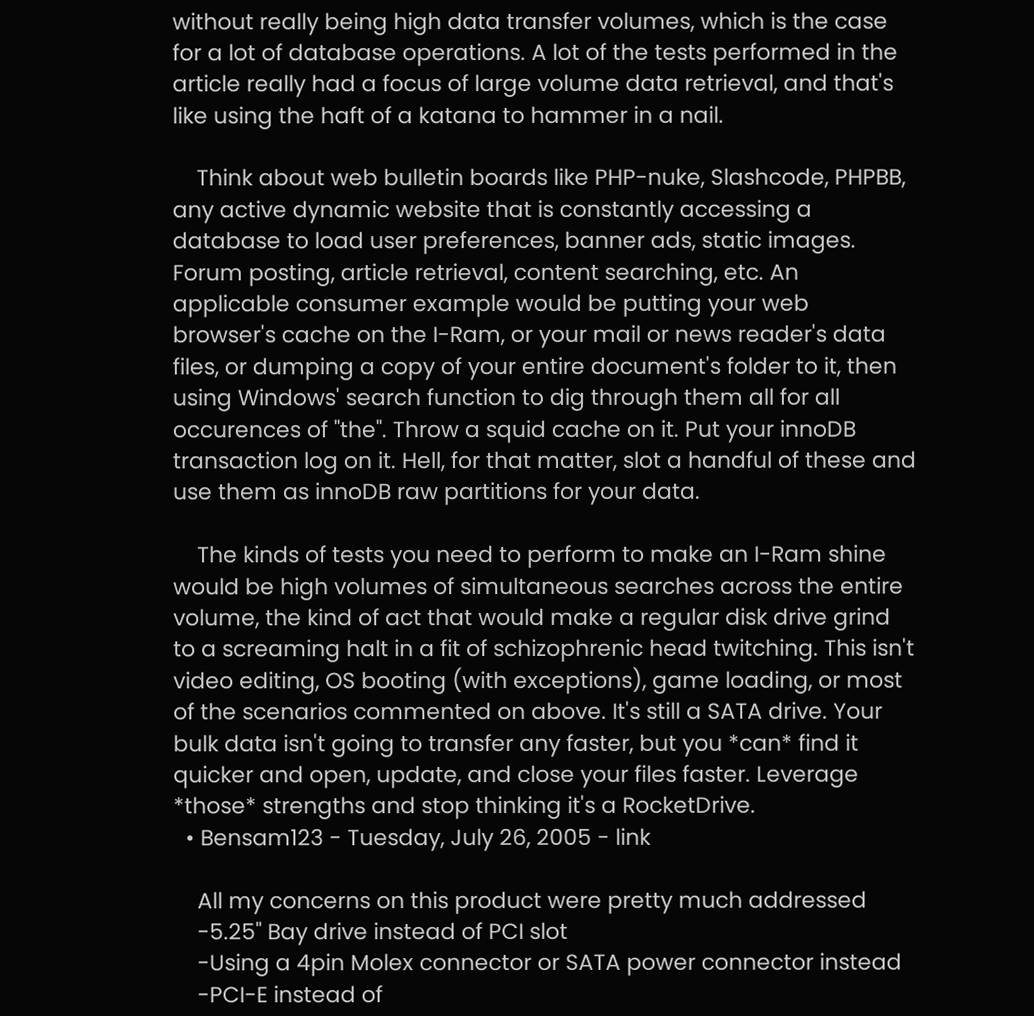without really being high data transfer volumes, which is the case for a lot of database operations. A lot of the tests performed in the article really had a focus of large volume data retrieval, and that's like using the haft of a katana to hammer in a nail.

    Think about web bulletin boards like PHP-nuke, Slashcode, PHPBB, any active dynamic website that is constantly accessing a database to load user preferences, banner ads, static images. Forum posting, article retrieval, content searching, etc. An applicable consumer example would be putting your web browser's cache on the I-Ram, or your mail or news reader's data files, or dumping a copy of your entire document's folder to it, then using Windows' search function to dig through them all for all occurences of "the". Throw a squid cache on it. Put your innoDB transaction log on it. Hell, for that matter, slot a handful of these and use them as innoDB raw partitions for your data.

    The kinds of tests you need to perform to make an I-Ram shine would be high volumes of simultaneous searches across the entire volume, the kind of act that would make a regular disk drive grind to a screaming halt in a fit of schizophrenic head twitching. This isn't video editing, OS booting (with exceptions), game loading, or most of the scenarios commented on above. It's still a SATA drive. Your bulk data isn't going to transfer any faster, but you *can* find it quicker and open, update, and close your files faster. Leverage *those* strengths and stop thinking it's a RocketDrive.
  • Bensam123 - Tuesday, July 26, 2005 - link

    All my concerns on this product were pretty much addressed
    -5.25" Bay drive instead of PCI slot
    -Using a 4pin Molex connector or SATA power connector instead
    -PCI-E instead of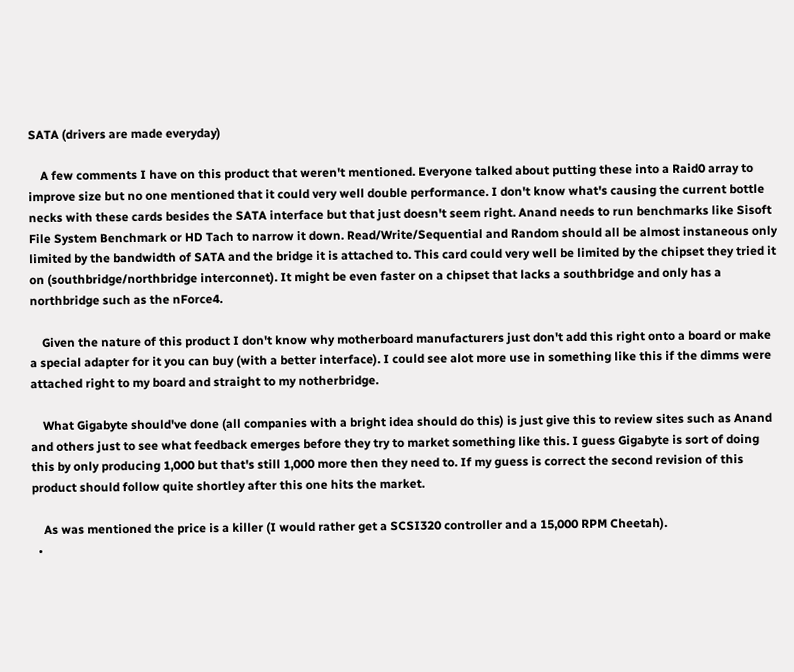SATA (drivers are made everyday)

    A few comments I have on this product that weren't mentioned. Everyone talked about putting these into a Raid0 array to improve size but no one mentioned that it could very well double performance. I don't know what's causing the current bottle necks with these cards besides the SATA interface but that just doesn't seem right. Anand needs to run benchmarks like Sisoft File System Benchmark or HD Tach to narrow it down. Read/Write/Sequential and Random should all be almost instaneous only limited by the bandwidth of SATA and the bridge it is attached to. This card could very well be limited by the chipset they tried it on (southbridge/northbridge interconnet). It might be even faster on a chipset that lacks a southbridge and only has a northbridge such as the nForce4.

    Given the nature of this product I don't know why motherboard manufacturers just don't add this right onto a board or make a special adapter for it you can buy (with a better interface). I could see alot more use in something like this if the dimms were attached right to my board and straight to my notherbridge.

    What Gigabyte should've done (all companies with a bright idea should do this) is just give this to review sites such as Anand and others just to see what feedback emerges before they try to market something like this. I guess Gigabyte is sort of doing this by only producing 1,000 but that's still 1,000 more then they need to. If my guess is correct the second revision of this product should follow quite shortley after this one hits the market.

    As was mentioned the price is a killer (I would rather get a SCSI320 controller and a 15,000 RPM Cheetah).
  •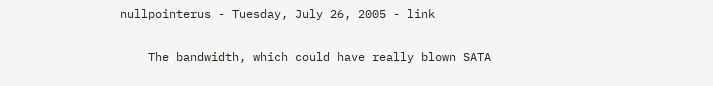nullpointerus - Tuesday, July 26, 2005 - link

    The bandwidth, which could have really blown SATA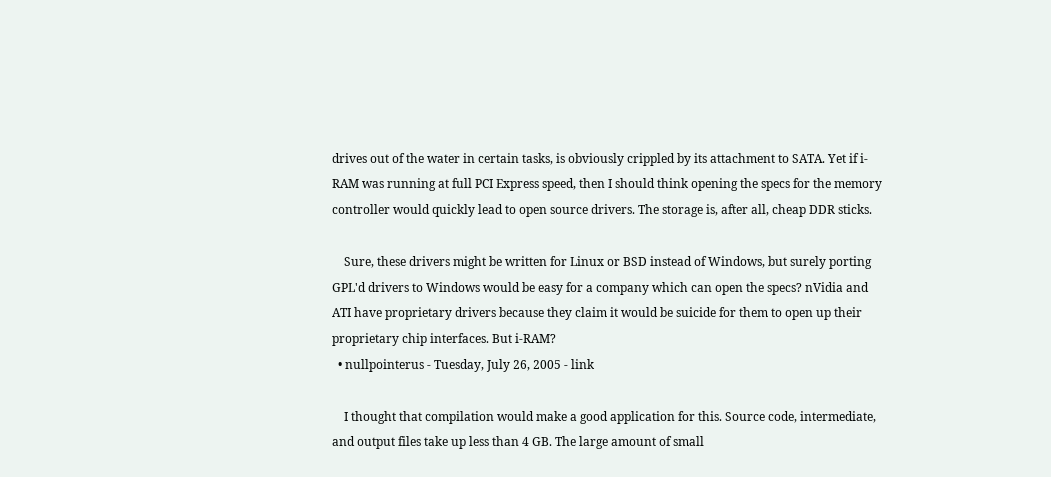drives out of the water in certain tasks, is obviously crippled by its attachment to SATA. Yet if i-RAM was running at full PCI Express speed, then I should think opening the specs for the memory controller would quickly lead to open source drivers. The storage is, after all, cheap DDR sticks.

    Sure, these drivers might be written for Linux or BSD instead of Windows, but surely porting GPL'd drivers to Windows would be easy for a company which can open the specs? nVidia and ATI have proprietary drivers because they claim it would be suicide for them to open up their proprietary chip interfaces. But i-RAM?
  • nullpointerus - Tuesday, July 26, 2005 - link

    I thought that compilation would make a good application for this. Source code, intermediate, and output files take up less than 4 GB. The large amount of small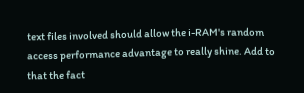text files involved should allow the i-RAM's random access performance advantage to really shine. Add to that the fact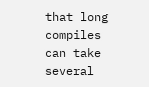that long compiles can take several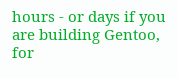hours - or days if you are building Gentoo, for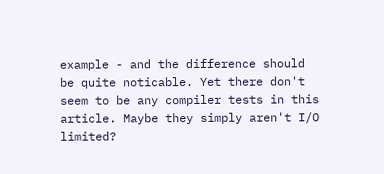example - and the difference should be quite noticable. Yet there don't seem to be any compiler tests in this article. Maybe they simply aren't I/O limited?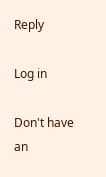Reply

Log in

Don't have an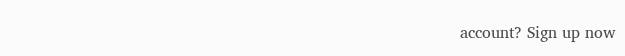account? Sign up now